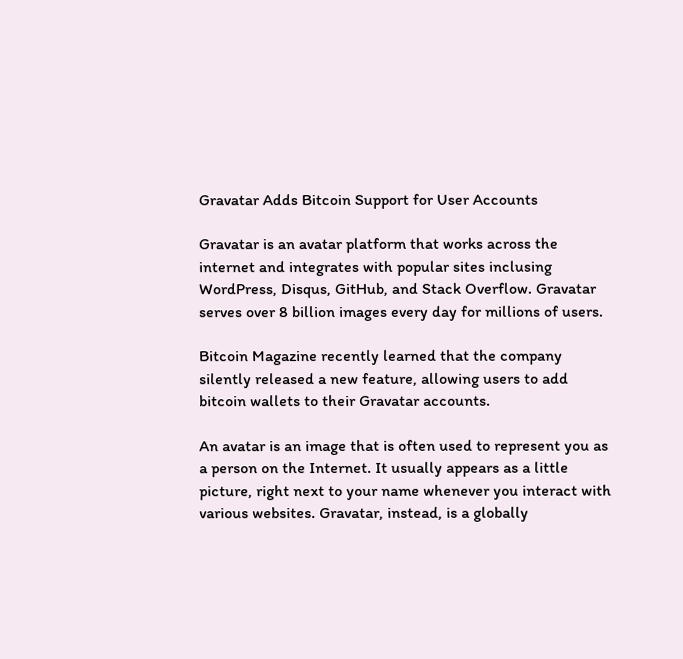Gravatar Adds Bitcoin Support for User Accounts

Gravatar is an avatar platform that works across the internet and integrates with popular sites inclusing WordPress, Disqus, GitHub, and Stack Overflow. Gravatar serves over 8 billion images every day for millions of users.

Bitcoin Magazine recently learned that the company silently released a new feature, allowing users to add bitcoin wallets to their Gravatar accounts.

An avatar is an image that is often used to represent you as a person on the Internet. It usually appears as a little picture, right next to your name whenever you interact with various websites. Gravatar, instead, is a globally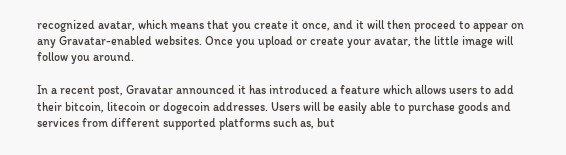recognized avatar, which means that you create it once, and it will then proceed to appear on any Gravatar-enabled websites. Once you upload or create your avatar, the little image will follow you around.

In a recent post, Gravatar announced it has introduced a feature which allows users to add their bitcoin, litecoin or dogecoin addresses. Users will be easily able to purchase goods and services from different supported platforms such as, but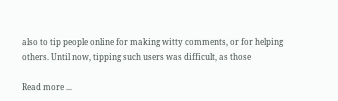also to tip people online for making witty comments, or for helping others. Until now, tipping such users was difficult, as those

Read more ...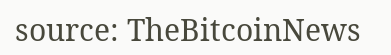source: TheBitcoinNews